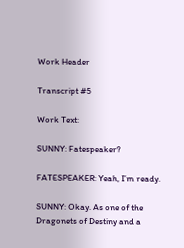Work Header

Transcript #5

Work Text:

SUNNY: Fatespeaker?

FATESPEAKER: Yeah, I’m ready.

SUNNY: Okay. As one of the Dragonets of Destiny and a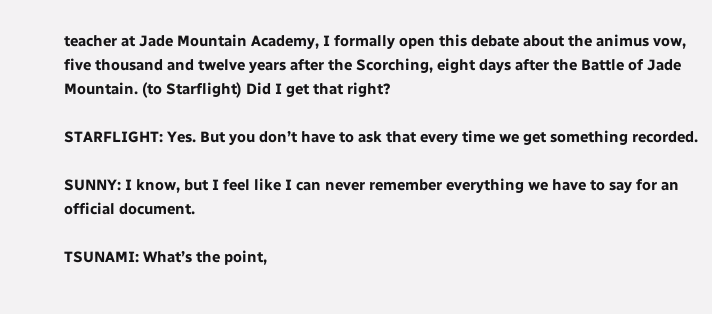teacher at Jade Mountain Academy, I formally open this debate about the animus vow, five thousand and twelve years after the Scorching, eight days after the Battle of Jade Mountain. (to Starflight) Did I get that right?

STARFLIGHT: Yes. But you don’t have to ask that every time we get something recorded.

SUNNY: I know, but I feel like I can never remember everything we have to say for an official document.

TSUNAMI: What’s the point,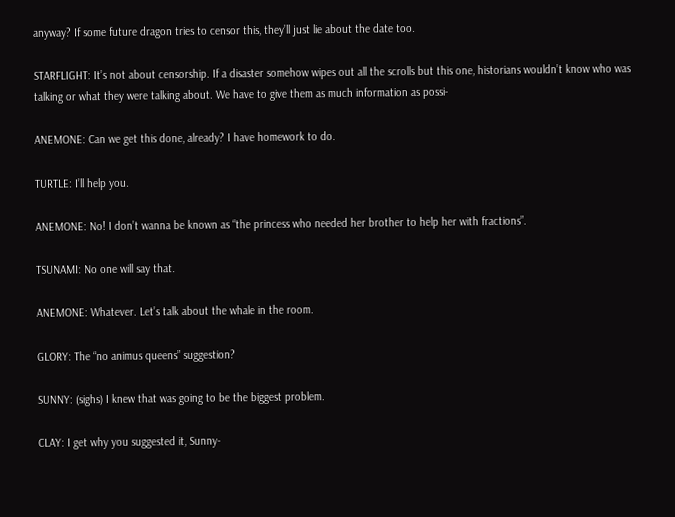anyway? If some future dragon tries to censor this, they’ll just lie about the date too.

STARFLIGHT: It’s not about censorship. If a disaster somehow wipes out all the scrolls but this one, historians wouldn’t know who was talking or what they were talking about. We have to give them as much information as possi-

ANEMONE: Can we get this done, already? I have homework to do.

TURTLE: I’ll help you.

ANEMONE: No! I don’t wanna be known as “the princess who needed her brother to help her with fractions”.

TSUNAMI: No one will say that.

ANEMONE: Whatever. Let’s talk about the whale in the room.

GLORY: The “no animus queens” suggestion?

SUNNY: (sighs) I knew that was going to be the biggest problem.

CLAY: I get why you suggested it, Sunny-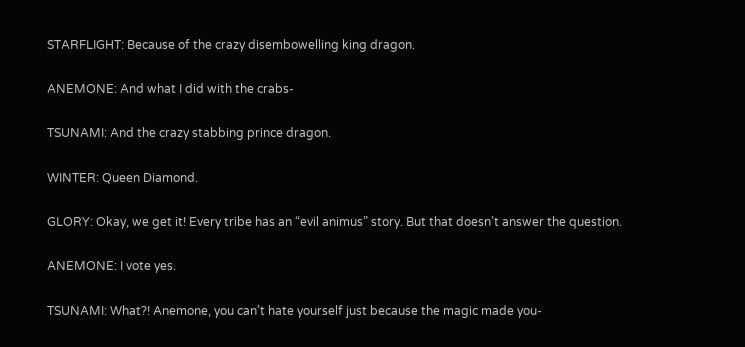STARFLIGHT: Because of the crazy disembowelling king dragon.

ANEMONE: And what I did with the crabs-

TSUNAMI: And the crazy stabbing prince dragon.

WINTER: Queen Diamond.

GLORY: Okay, we get it! Every tribe has an “evil animus” story. But that doesn’t answer the question.

ANEMONE: I vote yes.

TSUNAMI: What?! Anemone, you can’t hate yourself just because the magic made you-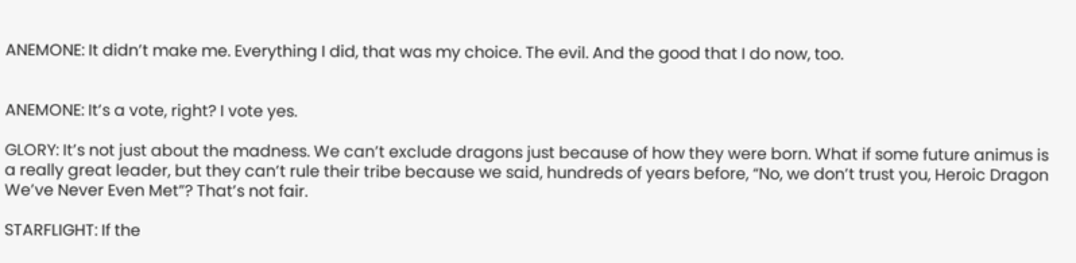ANEMONE: It didn’t make me. Everything I did, that was my choice. The evil. And the good that I do now, too.


ANEMONE: It’s a vote, right? I vote yes.

GLORY: It’s not just about the madness. We can’t exclude dragons just because of how they were born. What if some future animus is a really great leader, but they can’t rule their tribe because we said, hundreds of years before, “No, we don’t trust you, Heroic Dragon We’ve Never Even Met”? That’s not fair.

STARFLIGHT: If the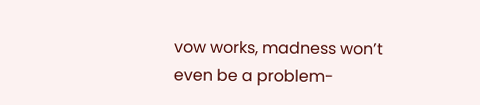vow works, madness won’t even be a problem-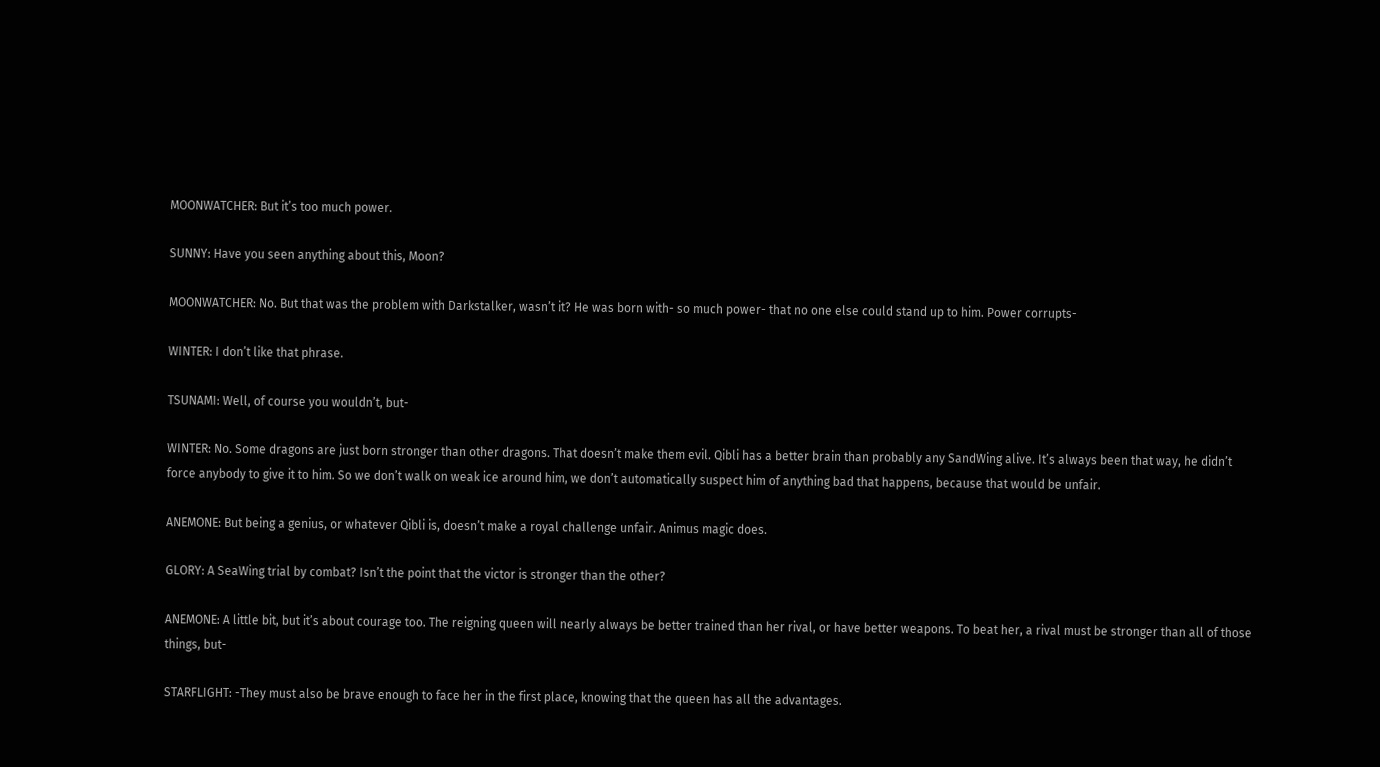MOONWATCHER: But it’s too much power.

SUNNY: Have you seen anything about this, Moon?

MOONWATCHER: No. But that was the problem with Darkstalker, wasn’t it? He was born with- so much power- that no one else could stand up to him. Power corrupts-

WINTER: I don’t like that phrase.

TSUNAMI: Well, of course you wouldn’t, but-

WINTER: No. Some dragons are just born stronger than other dragons. That doesn’t make them evil. Qibli has a better brain than probably any SandWing alive. It’s always been that way, he didn’t force anybody to give it to him. So we don’t walk on weak ice around him, we don’t automatically suspect him of anything bad that happens, because that would be unfair.

ANEMONE: But being a genius, or whatever Qibli is, doesn’t make a royal challenge unfair. Animus magic does.

GLORY: A SeaWing trial by combat? Isn’t the point that the victor is stronger than the other?

ANEMONE: A little bit, but it’s about courage too. The reigning queen will nearly always be better trained than her rival, or have better weapons. To beat her, a rival must be stronger than all of those things, but-

STARFLIGHT: -They must also be brave enough to face her in the first place, knowing that the queen has all the advantages.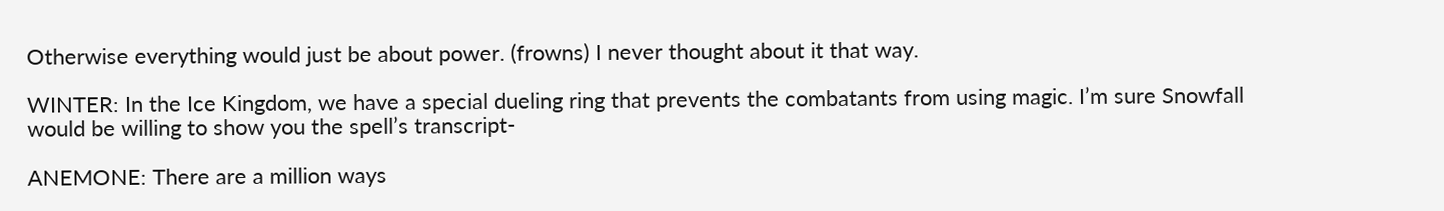Otherwise everything would just be about power. (frowns) I never thought about it that way.

WINTER: In the Ice Kingdom, we have a special dueling ring that prevents the combatants from using magic. I’m sure Snowfall would be willing to show you the spell’s transcript-

ANEMONE: There are a million ways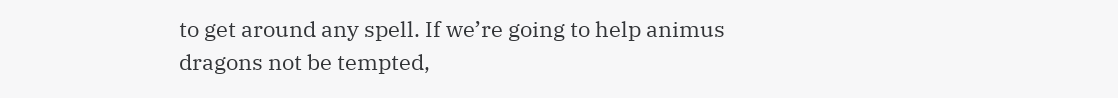to get around any spell. If we’re going to help animus dragons not be tempted,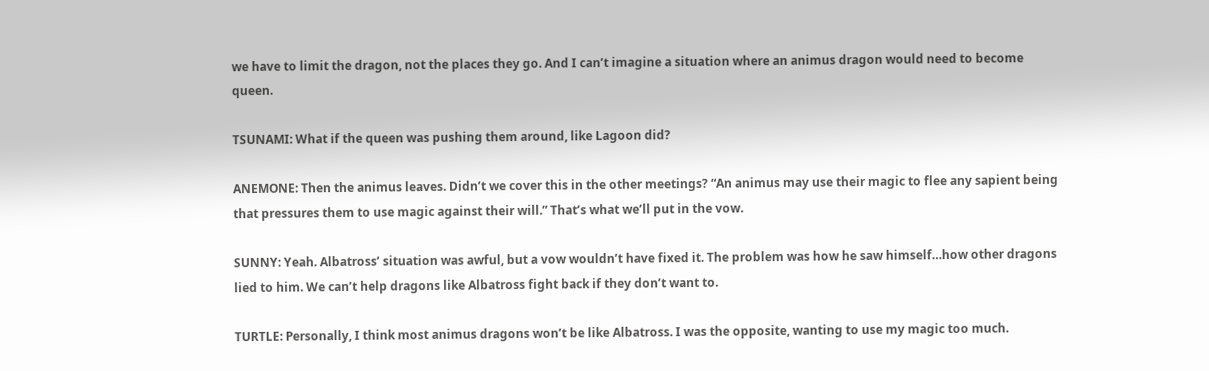we have to limit the dragon, not the places they go. And I can’t imagine a situation where an animus dragon would need to become queen.

TSUNAMI: What if the queen was pushing them around, like Lagoon did?

ANEMONE: Then the animus leaves. Didn’t we cover this in the other meetings? “An animus may use their magic to flee any sapient being that pressures them to use magic against their will.” That’s what we’ll put in the vow.

SUNNY: Yeah. Albatross’ situation was awful, but a vow wouldn’t have fixed it. The problem was how he saw himself…how other dragons lied to him. We can’t help dragons like Albatross fight back if they don’t want to.

TURTLE: Personally, I think most animus dragons won’t be like Albatross. I was the opposite, wanting to use my magic too much.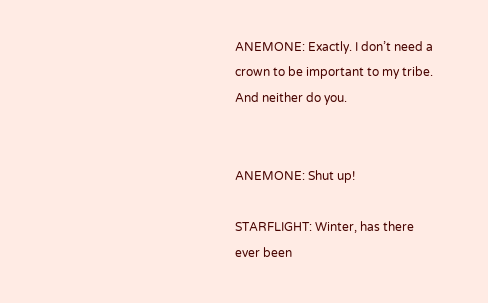ANEMONE: Exactly. I don’t need a crown to be important to my tribe. And neither do you.


ANEMONE: Shut up!

STARFLIGHT: Winter, has there ever been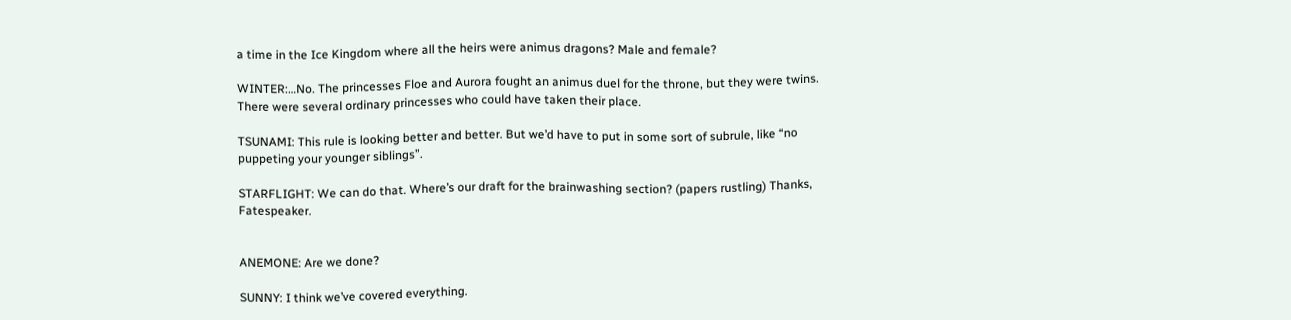a time in the Ice Kingdom where all the heirs were animus dragons? Male and female?

WINTER:…No. The princesses Floe and Aurora fought an animus duel for the throne, but they were twins. There were several ordinary princesses who could have taken their place.

TSUNAMI: This rule is looking better and better. But we’d have to put in some sort of subrule, like “no puppeting your younger siblings”.

STARFLIGHT: We can do that. Where’s our draft for the brainwashing section? (papers rustling) Thanks, Fatespeaker.


ANEMONE: Are we done?

SUNNY: I think we’ve covered everything.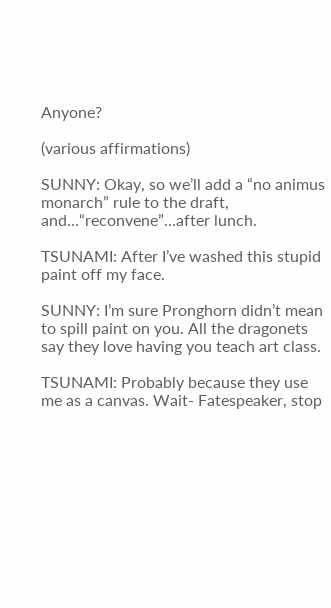Anyone?

(various affirmations)

SUNNY: Okay, so we’ll add a “no animus monarch” rule to the draft, and…“reconvene”…after lunch.

TSUNAMI: After I’ve washed this stupid paint off my face.

SUNNY: I’m sure Pronghorn didn’t mean to spill paint on you. All the dragonets say they love having you teach art class.

TSUNAMI: Probably because they use me as a canvas. Wait- Fatespeaker, stop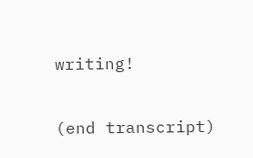writing!

(end transcript)